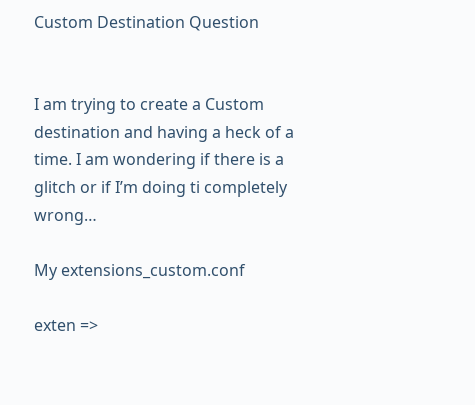Custom Destination Question


I am trying to create a Custom destination and having a heck of a time. I am wondering if there is a glitch or if I’m doing ti completely wrong…

My extensions_custom.conf

exten =>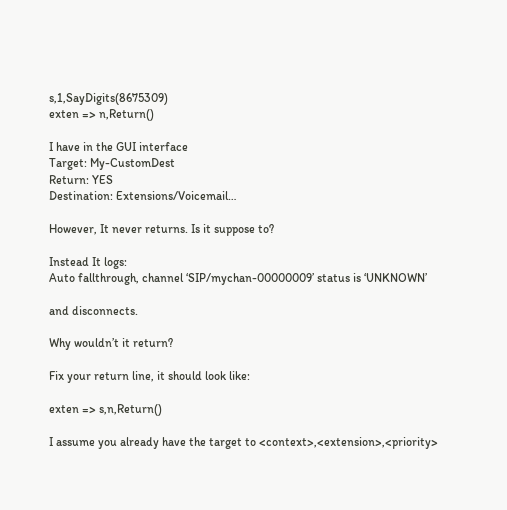s,1,SayDigits(8675309)
exten => n,Return()

I have in the GUI interface
Target: My-CustomDest
Return: YES
Destination: Extensions/Voicemail…

However, It never returns. Is it suppose to?

Instead It logs:
Auto fallthrough, channel ‘SIP/mychan-00000009’ status is ‘UNKNOWN’

and disconnects.

Why wouldn’t it return?

Fix your return line, it should look like:

exten => s,n,Return()

I assume you already have the target to <context>,<extension>,<priority>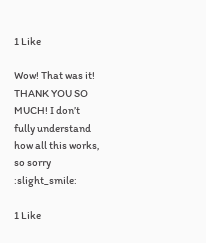1 Like

Wow! That was it! THANK YOU SO MUCH! I don’t fully understand how all this works, so sorry :slight_smile:

1 Like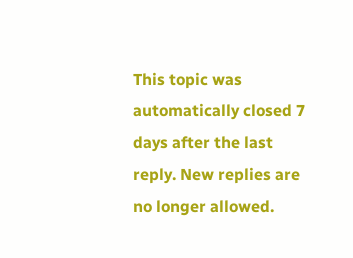This topic was automatically closed 7 days after the last reply. New replies are no longer allowed.